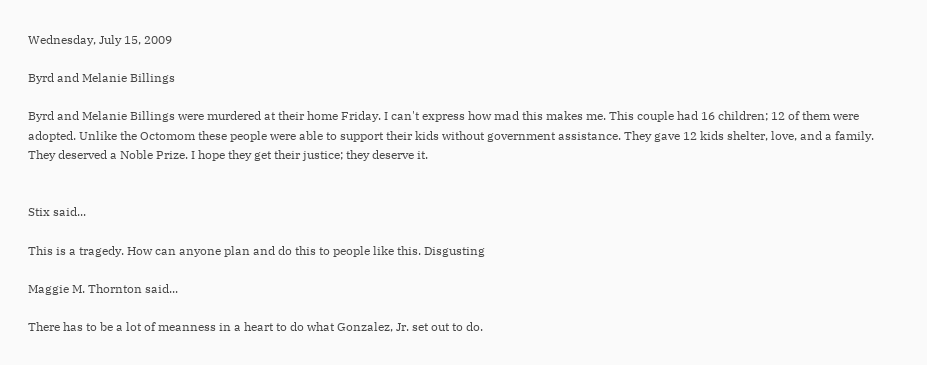Wednesday, July 15, 2009

Byrd and Melanie Billings

Byrd and Melanie Billings were murdered at their home Friday. I can't express how mad this makes me. This couple had 16 children; 12 of them were adopted. Unlike the Octomom these people were able to support their kids without government assistance. They gave 12 kids shelter, love, and a family. They deserved a Noble Prize. I hope they get their justice; they deserve it.


Stix said...

This is a tragedy. How can anyone plan and do this to people like this. Disgusting

Maggie M. Thornton said...

There has to be a lot of meanness in a heart to do what Gonzalez, Jr. set out to do.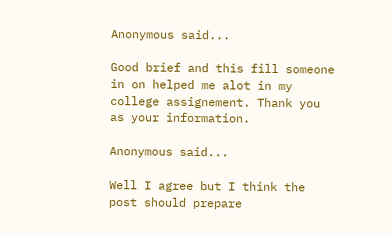Anonymous said...

Good brief and this fill someone in on helped me alot in my college assignement. Thank you as your information.

Anonymous said...

Well I agree but I think the post should prepare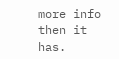more info then it has.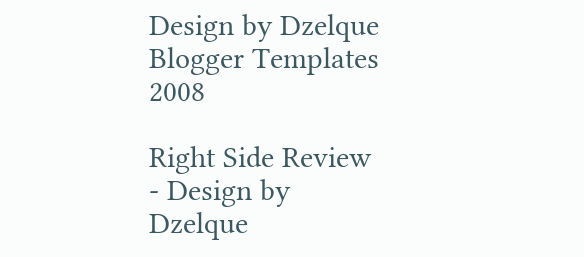Design by Dzelque Blogger Templates 2008

Right Side Review - Design by Dzelque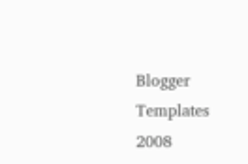Blogger Templates 2008